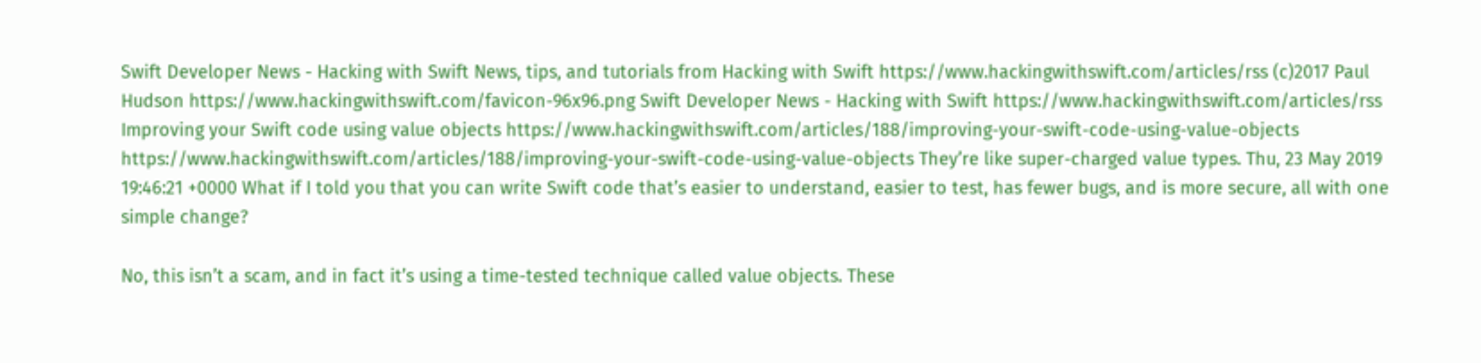Swift Developer News - Hacking with Swift News, tips, and tutorials from Hacking with Swift https://www.hackingwithswift.com/articles/rss (c)2017 Paul Hudson https://www.hackingwithswift.com/favicon-96x96.png Swift Developer News - Hacking with Swift https://www.hackingwithswift.com/articles/rss Improving your Swift code using value objects https://www.hackingwithswift.com/articles/188/improving-your-swift-code-using-value-objects https://www.hackingwithswift.com/articles/188/improving-your-swift-code-using-value-objects They’re like super-charged value types. Thu, 23 May 2019 19:46:21 +0000 What if I told you that you can write Swift code that’s easier to understand, easier to test, has fewer bugs, and is more secure, all with one simple change?

No, this isn’t a scam, and in fact it’s using a time-tested technique called value objects. These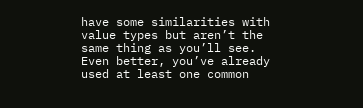have some similarities with value types but aren’t the same thing as you’ll see. Even better, you’ve already used at least one common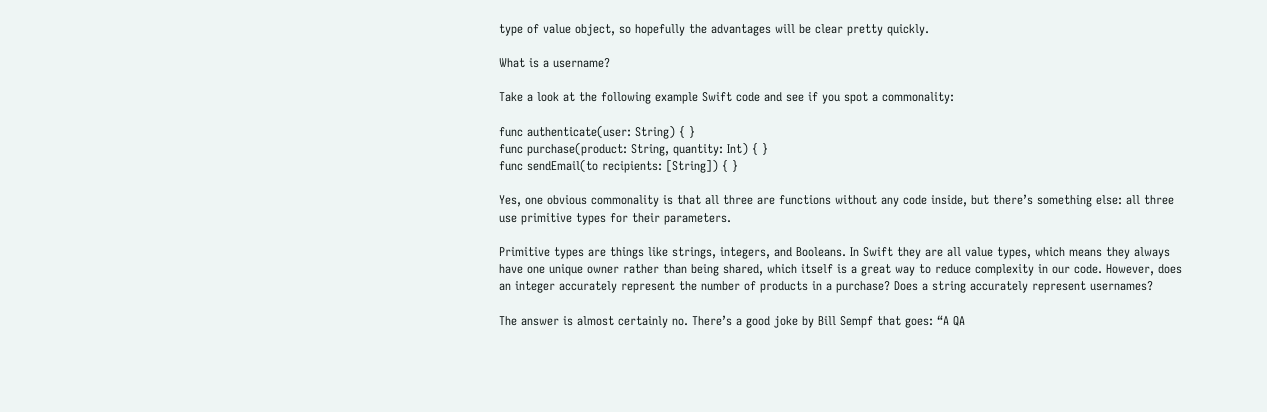type of value object, so hopefully the advantages will be clear pretty quickly.

What is a username?

Take a look at the following example Swift code and see if you spot a commonality:

func authenticate(user: String) { }
func purchase(product: String, quantity: Int) { }
func sendEmail(to recipients: [String]) { }

Yes, one obvious commonality is that all three are functions without any code inside, but there’s something else: all three use primitive types for their parameters.

Primitive types are things like strings, integers, and Booleans. In Swift they are all value types, which means they always have one unique owner rather than being shared, which itself is a great way to reduce complexity in our code. However, does an integer accurately represent the number of products in a purchase? Does a string accurately represent usernames?

The answer is almost certainly no. There’s a good joke by Bill Sempf that goes: “A QA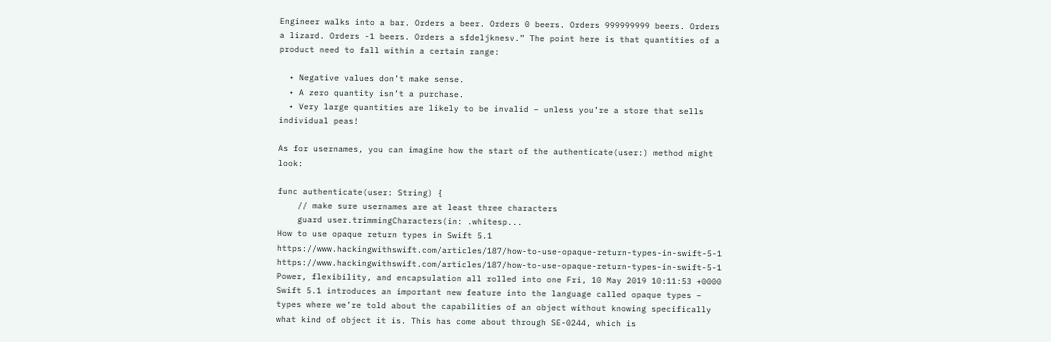Engineer walks into a bar. Orders a beer. Orders 0 beers. Orders 999999999 beers. Orders a lizard. Orders -1 beers. Orders a sfdeljknesv.” The point here is that quantities of a product need to fall within a certain range:

  • Negative values don’t make sense.
  • A zero quantity isn’t a purchase.
  • Very large quantities are likely to be invalid – unless you’re a store that sells individual peas!

As for usernames, you can imagine how the start of the authenticate(user:) method might look:

func authenticate(user: String) {
    // make sure usernames are at least three characters
    guard user.trimmingCharacters(in: .whitesp...
How to use opaque return types in Swift 5.1 https://www.hackingwithswift.com/articles/187/how-to-use-opaque-return-types-in-swift-5-1 https://www.hackingwithswift.com/articles/187/how-to-use-opaque-return-types-in-swift-5-1 Power, flexibility, and encapsulation all rolled into one Fri, 10 May 2019 10:11:53 +0000 Swift 5.1 introduces an important new feature into the language called opaque types – types where we’re told about the capabilities of an object without knowing specifically what kind of object it is. This has come about through SE-0244, which is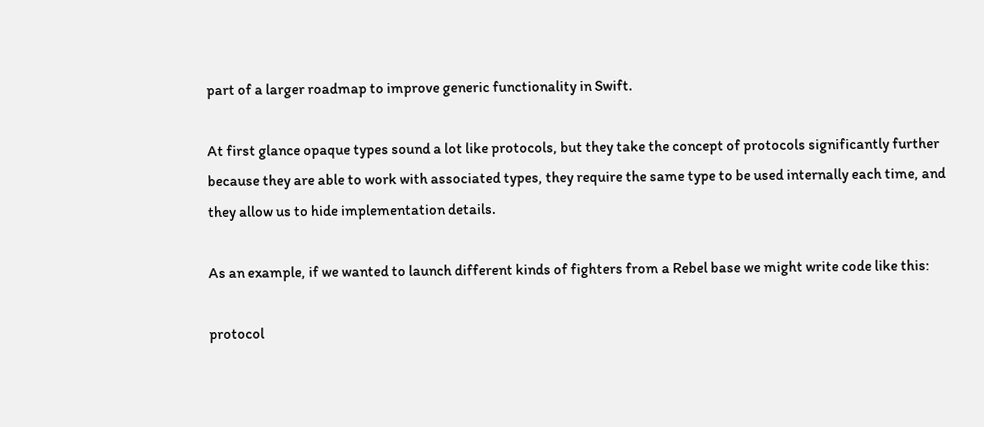part of a larger roadmap to improve generic functionality in Swift.

At first glance opaque types sound a lot like protocols, but they take the concept of protocols significantly further because they are able to work with associated types, they require the same type to be used internally each time, and they allow us to hide implementation details.

As an example, if we wanted to launch different kinds of fighters from a Rebel base we might write code like this:

protocol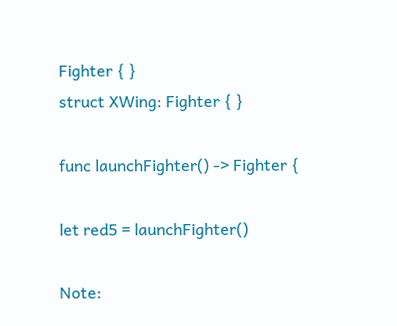Fighter { }
struct XWing: Fighter { }

func launchFighter() -> Fighter {

let red5 = launchFighter()

Note: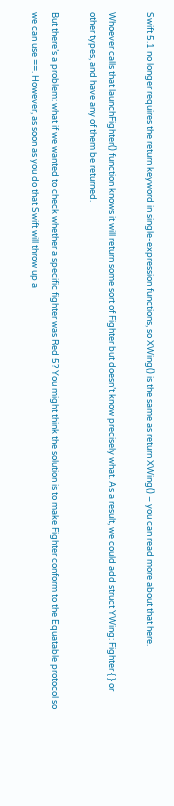Swift 5.1 no longer requires the return keyword in single-expression functions, so XWing() is the same as return XWing() – you can read more about that here.

Whoever calls that launchFighter() function knows it will return some sort of Fighter but doesn’t know precisely what. As a result, we could add struct YWing: Fighter { } or other types, and have any of them be returned.

But there’s a problem: what if we wanted to check whether a specific fighter was Red 5? You might think the solution is to make Fighter conform to the Equatable protocol so we can use ==. However, as soon as you do that Swift will throw up a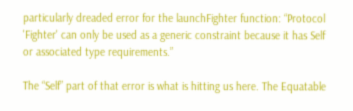particularly dreaded error for the launchFighter function: “Protocol 'Fighter' can only be used as a generic constraint because it has Self or associated type requirements.”

The “Self” part of that error is what is hitting us here. The Equatable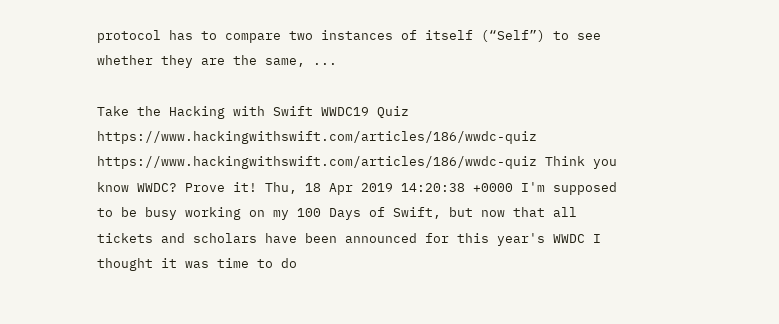protocol has to compare two instances of itself (“Self”) to see whether they are the same, ...

Take the Hacking with Swift WWDC19 Quiz https://www.hackingwithswift.com/articles/186/wwdc-quiz https://www.hackingwithswift.com/articles/186/wwdc-quiz Think you know WWDC? Prove it! Thu, 18 Apr 2019 14:20:38 +0000 I'm supposed to be busy working on my 100 Days of Swift, but now that all tickets and scholars have been announced for this year's WWDC I thought it was time to do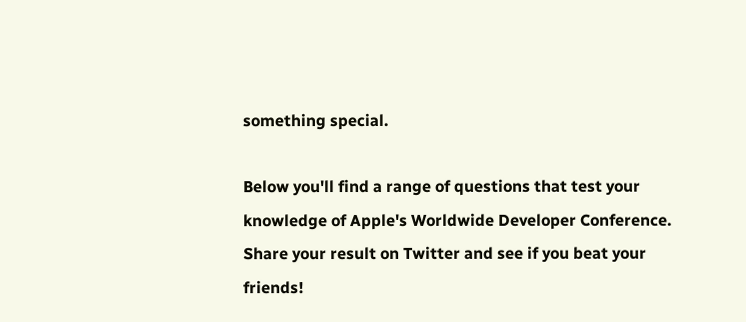something special.

Below you'll find a range of questions that test your knowledge of Apple's Worldwide Developer Conference. Share your result on Twitter and see if you beat your friends!